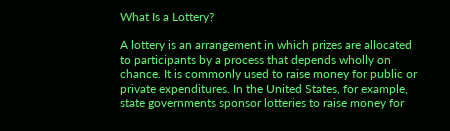What Is a Lottery?

A lottery is an arrangement in which prizes are allocated to participants by a process that depends wholly on chance. It is commonly used to raise money for public or private expenditures. In the United States, for example, state governments sponsor lotteries to raise money for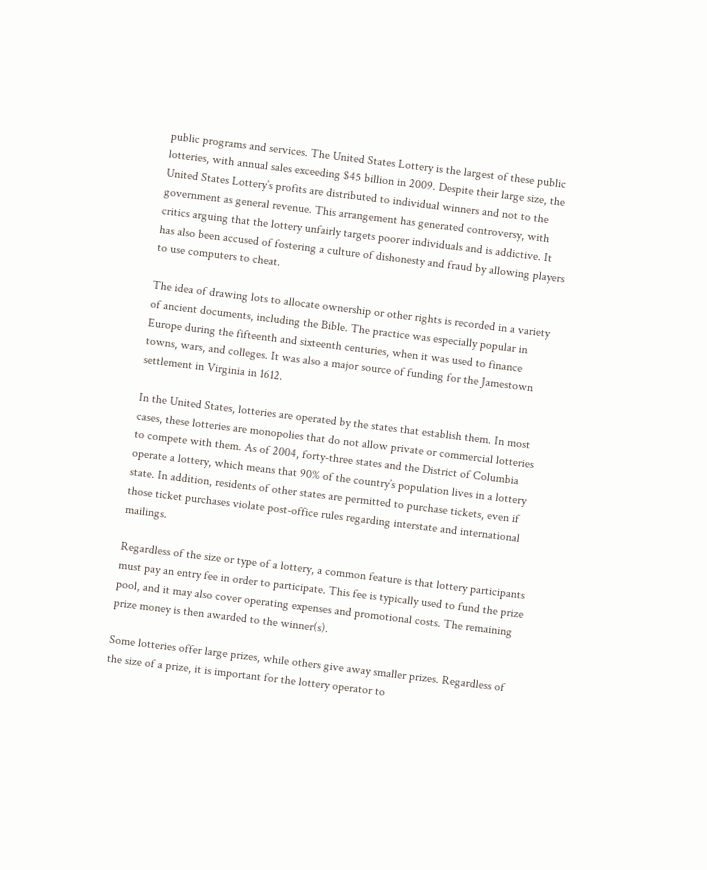public programs and services. The United States Lottery is the largest of these public lotteries, with annual sales exceeding $45 billion in 2009. Despite their large size, the United States Lottery’s profits are distributed to individual winners and not to the government as general revenue. This arrangement has generated controversy, with critics arguing that the lottery unfairly targets poorer individuals and is addictive. It has also been accused of fostering a culture of dishonesty and fraud by allowing players to use computers to cheat.

The idea of drawing lots to allocate ownership or other rights is recorded in a variety of ancient documents, including the Bible. The practice was especially popular in Europe during the fifteenth and sixteenth centuries, when it was used to finance towns, wars, and colleges. It was also a major source of funding for the Jamestown settlement in Virginia in 1612.

In the United States, lotteries are operated by the states that establish them. In most cases, these lotteries are monopolies that do not allow private or commercial lotteries to compete with them. As of 2004, forty-three states and the District of Columbia operate a lottery, which means that 90% of the country’s population lives in a lottery state. In addition, residents of other states are permitted to purchase tickets, even if those ticket purchases violate post-office rules regarding interstate and international mailings.

Regardless of the size or type of a lottery, a common feature is that lottery participants must pay an entry fee in order to participate. This fee is typically used to fund the prize pool, and it may also cover operating expenses and promotional costs. The remaining prize money is then awarded to the winner(s).

Some lotteries offer large prizes, while others give away smaller prizes. Regardless of the size of a prize, it is important for the lottery operator to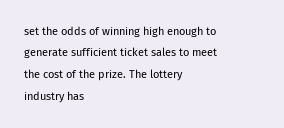set the odds of winning high enough to generate sufficient ticket sales to meet the cost of the prize. The lottery industry has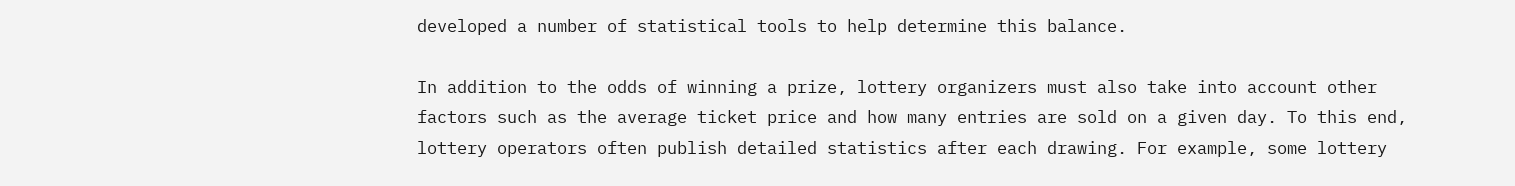developed a number of statistical tools to help determine this balance.

In addition to the odds of winning a prize, lottery organizers must also take into account other factors such as the average ticket price and how many entries are sold on a given day. To this end, lottery operators often publish detailed statistics after each drawing. For example, some lottery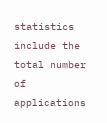statistics include the total number of applications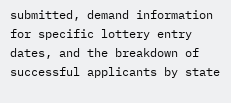submitted, demand information for specific lottery entry dates, and the breakdown of successful applicants by state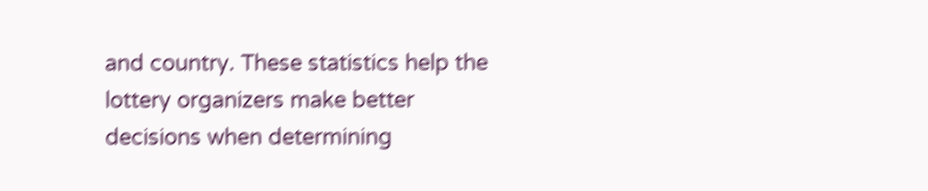and country. These statistics help the lottery organizers make better decisions when determining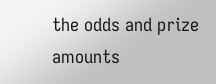the odds and prize amounts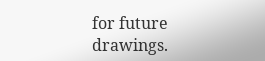for future drawings.